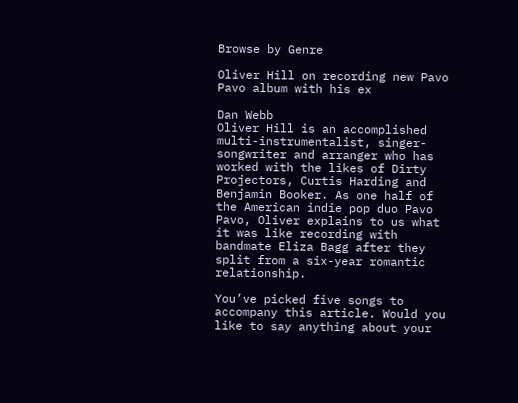Browse by Genre

Oliver Hill on recording new Pavo Pavo album with his ex

Dan Webb
Oliver Hill is an accomplished multi-instrumentalist, singer-songwriter and arranger who has worked with the likes of Dirty Projectors, Curtis Harding and Benjamin Booker. As one half of the American indie pop duo Pavo Pavo, Oliver explains to us what it was like recording with bandmate Eliza Bagg after they split from a six-year romantic relationship.

You’ve picked five songs to accompany this article. Would you like to say anything about your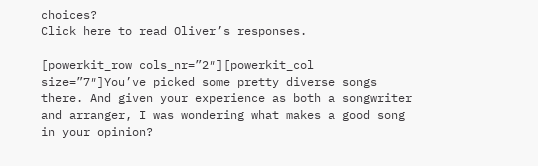choices?
Click here to read Oliver’s responses.

[powerkit_row cols_nr=”2″][powerkit_col size=”7″]You’ve picked some pretty diverse songs there. And given your experience as both a songwriter and arranger, I was wondering what makes a good song in your opinion?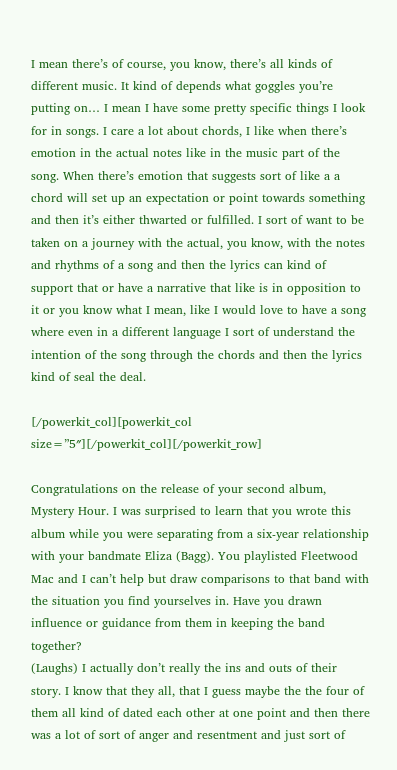I mean there’s of course, you know, there’s all kinds of different music. It kind of depends what goggles you’re putting on… I mean I have some pretty specific things I look for in songs. I care a lot about chords, I like when there’s emotion in the actual notes like in the music part of the song. When there’s emotion that suggests sort of like a a chord will set up an expectation or point towards something and then it’s either thwarted or fulfilled. I sort of want to be taken on a journey with the actual, you know, with the notes and rhythms of a song and then the lyrics can kind of support that or have a narrative that like is in opposition to it or you know what I mean, like I would love to have a song where even in a different language I sort of understand the intention of the song through the chords and then the lyrics kind of seal the deal.

[/powerkit_col][powerkit_col size=”5″][/powerkit_col][/powerkit_row]

Congratulations on the release of your second album, Mystery Hour. I was surprised to learn that you wrote this album while you were separating from a six-year relationship with your bandmate Eliza (Bagg). You playlisted Fleetwood Mac and I can’t help but draw comparisons to that band with the situation you find yourselves in. Have you drawn influence or guidance from them in keeping the band together?
(Laughs) I actually don’t really the ins and outs of their story. I know that they all, that I guess maybe the the four of them all kind of dated each other at one point and then there was a lot of sort of anger and resentment and just sort of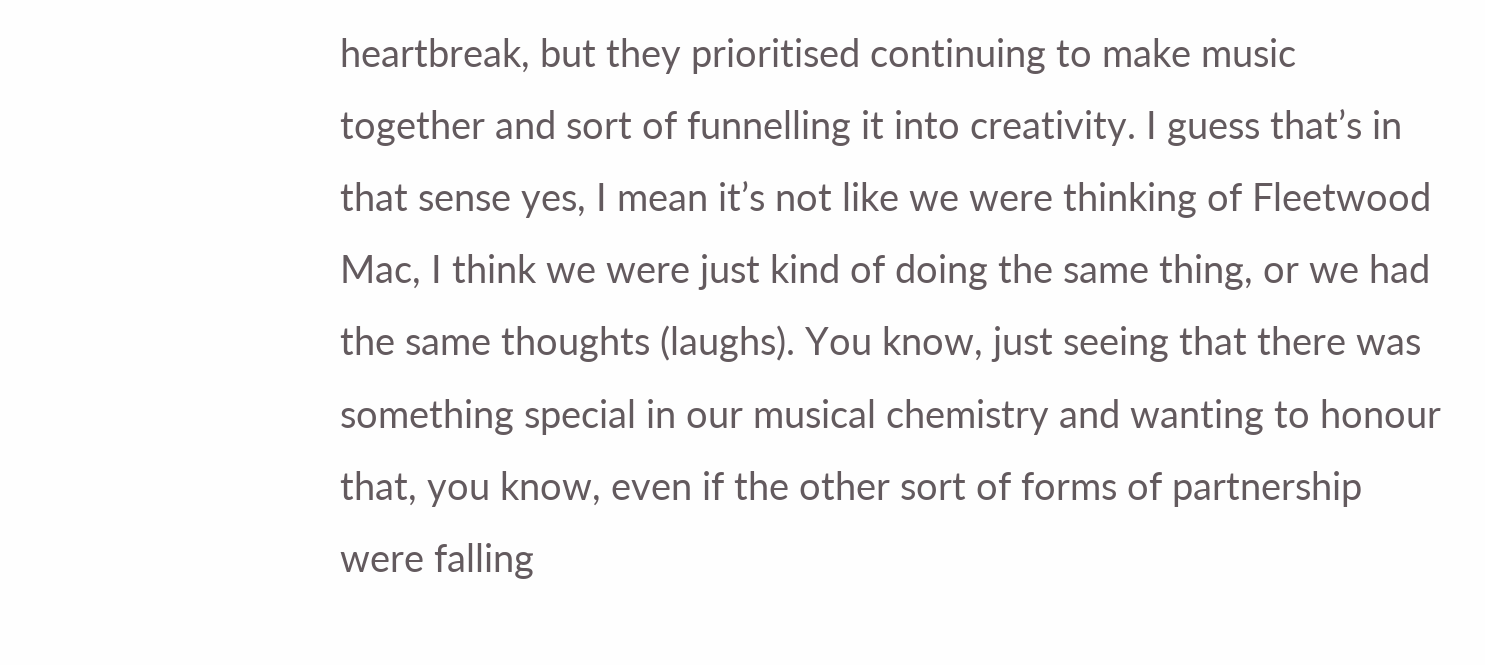heartbreak, but they prioritised continuing to make music together and sort of funnelling it into creativity. I guess that’s in that sense yes, I mean it’s not like we were thinking of Fleetwood Mac, I think we were just kind of doing the same thing, or we had the same thoughts (laughs). You know, just seeing that there was something special in our musical chemistry and wanting to honour that, you know, even if the other sort of forms of partnership were falling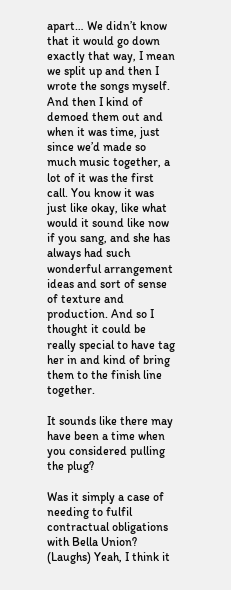apart… We didn’t know that it would go down exactly that way, I mean we split up and then I wrote the songs myself. And then I kind of demoed them out and when it was time, just since we’d made so much music together, a lot of it was the first call. You know it was just like okay, like what would it sound like now if you sang, and she has always had such wonderful arrangement ideas and sort of sense of texture and production. And so I thought it could be really special to have tag her in and kind of bring them to the finish line together.

It sounds like there may have been a time when you considered pulling the plug?

Was it simply a case of needing to fulfil contractual obligations with Bella Union?
(Laughs) Yeah, I think it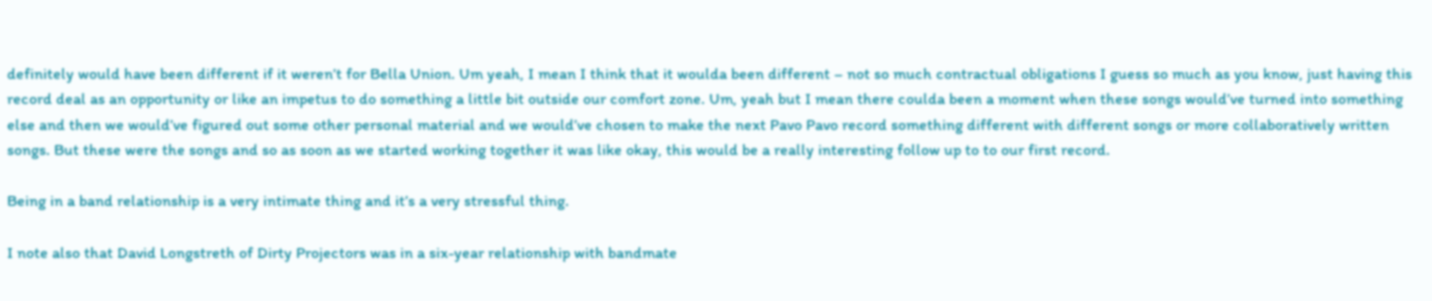definitely would have been different if it weren’t for Bella Union. Um yeah, I mean I think that it woulda been different – not so much contractual obligations I guess so much as you know, just having this record deal as an opportunity or like an impetus to do something a little bit outside our comfort zone. Um, yeah but I mean there coulda been a moment when these songs would’ve turned into something else and then we would’ve figured out some other personal material and we would’ve chosen to make the next Pavo Pavo record something different with different songs or more collaboratively written songs. But these were the songs and so as soon as we started working together it was like okay, this would be a really interesting follow up to to our first record.

Being in a band relationship is a very intimate thing and it’s a very stressful thing.

I note also that David Longstreth of Dirty Projectors was in a six-year relationship with bandmate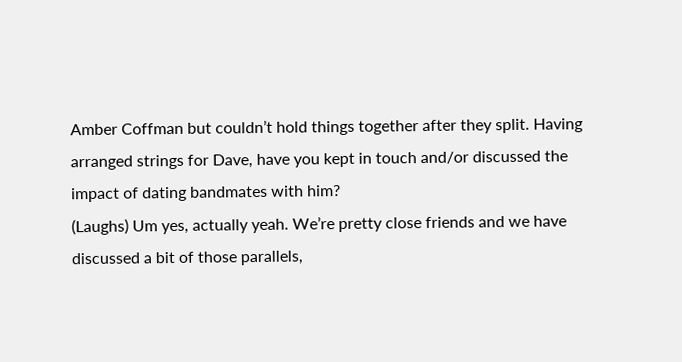Amber Coffman but couldn’t hold things together after they split. Having arranged strings for Dave, have you kept in touch and/or discussed the impact of dating bandmates with him?
(Laughs) Um yes, actually yeah. We’re pretty close friends and we have discussed a bit of those parallels,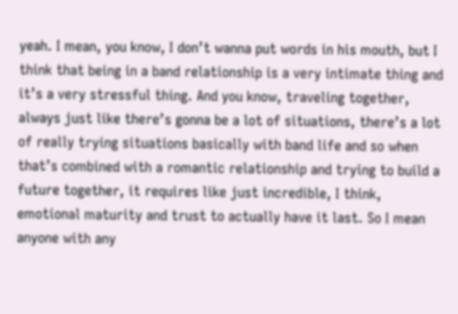yeah. I mean, you know, I don’t wanna put words in his mouth, but I think that being in a band relationship is a very intimate thing and it’s a very stressful thing. And you know, traveling together, always just like there’s gonna be a lot of situations, there’s a lot of really trying situations basically with band life and so when that’s combined with a romantic relationship and trying to build a future together, it requires like just incredible, I think, emotional maturity and trust to actually have it last. So I mean anyone with any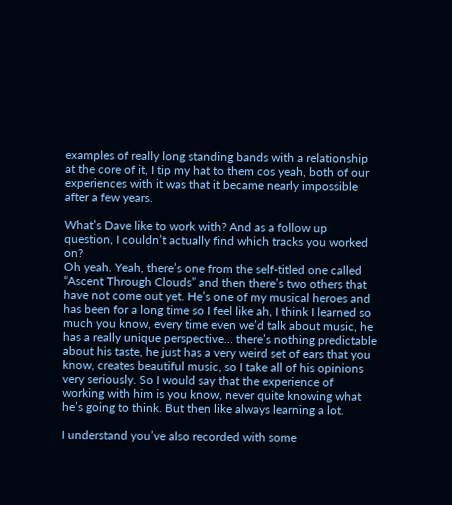examples of really long standing bands with a relationship at the core of it, I tip my hat to them cos yeah, both of our experiences with it was that it became nearly impossible after a few years.

What’s Dave like to work with? And as a follow up question, I couldn’t actually find which tracks you worked on?
Oh yeah. Yeah, there’s one from the self-titled one called “Ascent Through Clouds” and then there’s two others that have not come out yet. He’s one of my musical heroes and has been for a long time so I feel like ah, I think I learned so much you know, every time even we’d talk about music, he has a really unique perspective… there’s nothing predictable about his taste, he just has a very weird set of ears that you know, creates beautiful music, so I take all of his opinions very seriously. So I would say that the experience of working with him is you know, never quite knowing what he’s going to think. But then like always learning a lot.

I understand you’ve also recorded with some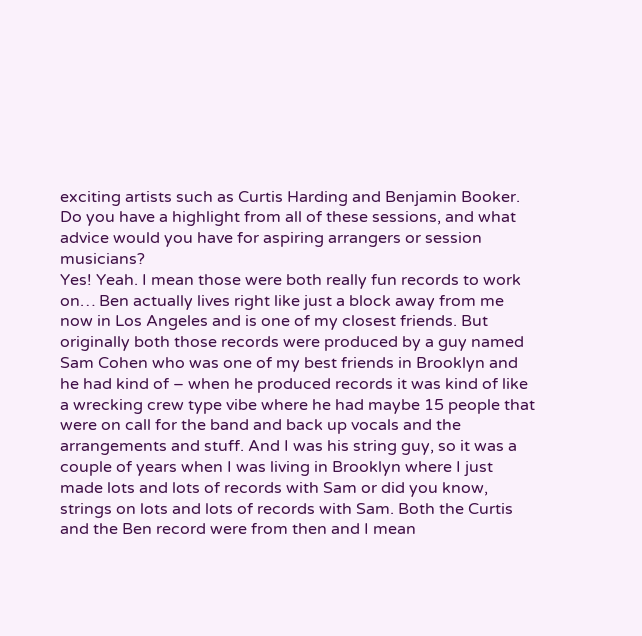exciting artists such as Curtis Harding and Benjamin Booker. Do you have a highlight from all of these sessions, and what advice would you have for aspiring arrangers or session musicians?
Yes! Yeah. I mean those were both really fun records to work on… Ben actually lives right like just a block away from me now in Los Angeles and is one of my closest friends. But originally both those records were produced by a guy named Sam Cohen who was one of my best friends in Brooklyn and he had kind of – when he produced records it was kind of like a wrecking crew type vibe where he had maybe 15 people that were on call for the band and back up vocals and the arrangements and stuff. And I was his string guy, so it was a couple of years when I was living in Brooklyn where I just made lots and lots of records with Sam or did you know, strings on lots and lots of records with Sam. Both the Curtis and the Ben record were from then and I mean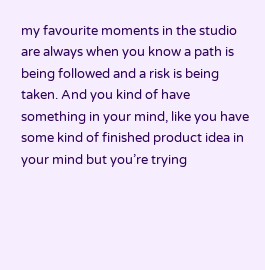my favourite moments in the studio are always when you know a path is being followed and a risk is being taken. And you kind of have something in your mind, like you have some kind of finished product idea in your mind but you’re trying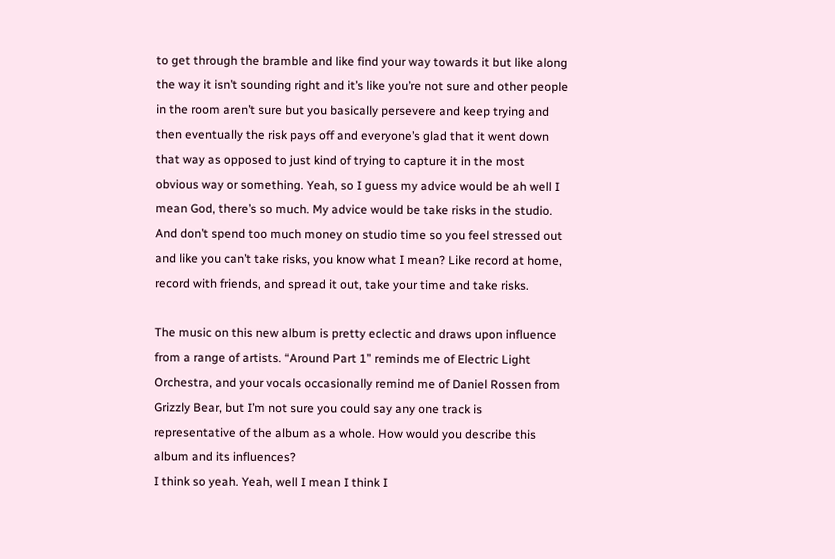to get through the bramble and like find your way towards it but like along the way it isn’t sounding right and it’s like you’re not sure and other people in the room aren’t sure but you basically persevere and keep trying and then eventually the risk pays off and everyone’s glad that it went down that way as opposed to just kind of trying to capture it in the most obvious way or something. Yeah, so I guess my advice would be ah well I mean God, there’s so much. My advice would be take risks in the studio. And don’t spend too much money on studio time so you feel stressed out and like you can’t take risks, you know what I mean? Like record at home, record with friends, and spread it out, take your time and take risks.

The music on this new album is pretty eclectic and draws upon influence from a range of artists. “Around Part 1” reminds me of Electric Light Orchestra, and your vocals occasionally remind me of Daniel Rossen from Grizzly Bear, but I’m not sure you could say any one track is representative of the album as a whole. How would you describe this album and its influences?
I think so yeah. Yeah, well I mean I think I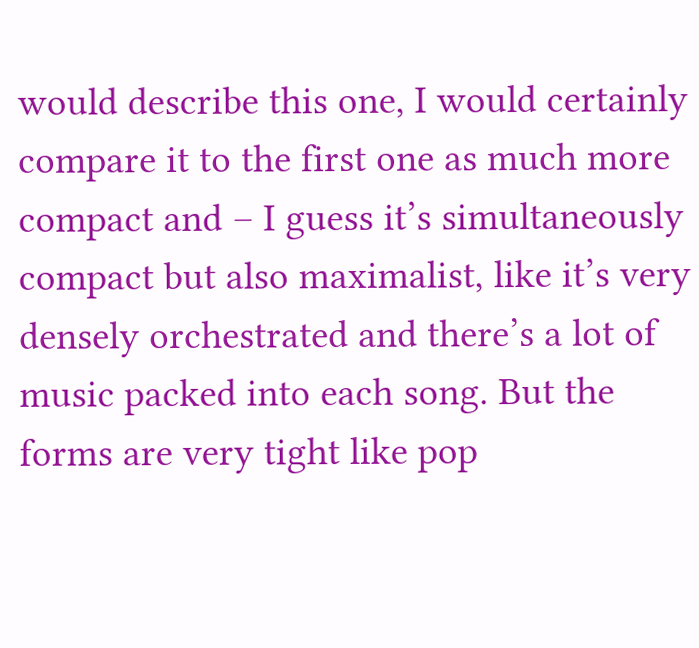would describe this one, I would certainly compare it to the first one as much more compact and – I guess it’s simultaneously compact but also maximalist, like it’s very densely orchestrated and there’s a lot of music packed into each song. But the forms are very tight like pop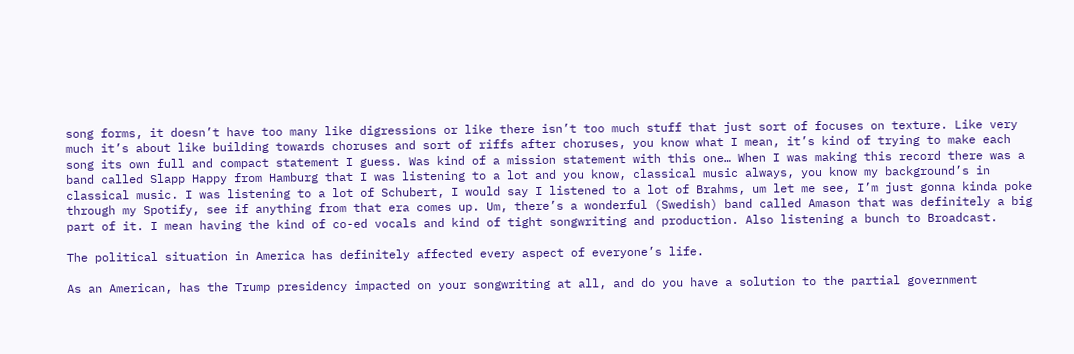song forms, it doesn’t have too many like digressions or like there isn’t too much stuff that just sort of focuses on texture. Like very much it’s about like building towards choruses and sort of riffs after choruses, you know what I mean, it’s kind of trying to make each song its own full and compact statement I guess. Was kind of a mission statement with this one… When I was making this record there was a band called Slapp Happy from Hamburg that I was listening to a lot and you know, classical music always, you know my background’s in classical music. I was listening to a lot of Schubert, I would say I listened to a lot of Brahms, um let me see, I’m just gonna kinda poke through my Spotify, see if anything from that era comes up. Um, there’s a wonderful (Swedish) band called Amason that was definitely a big part of it. I mean having the kind of co-ed vocals and kind of tight songwriting and production. Also listening a bunch to Broadcast.

The political situation in America has definitely affected every aspect of everyone’s life.

As an American, has the Trump presidency impacted on your songwriting at all, and do you have a solution to the partial government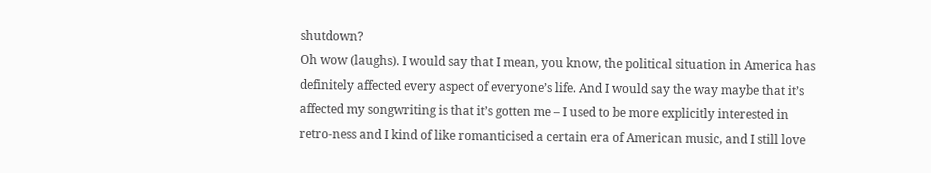shutdown?
Oh wow (laughs). I would say that I mean, you know, the political situation in America has definitely affected every aspect of everyone’s life. And I would say the way maybe that it’s affected my songwriting is that it’s gotten me – I used to be more explicitly interested in retro-ness and I kind of like romanticised a certain era of American music, and I still love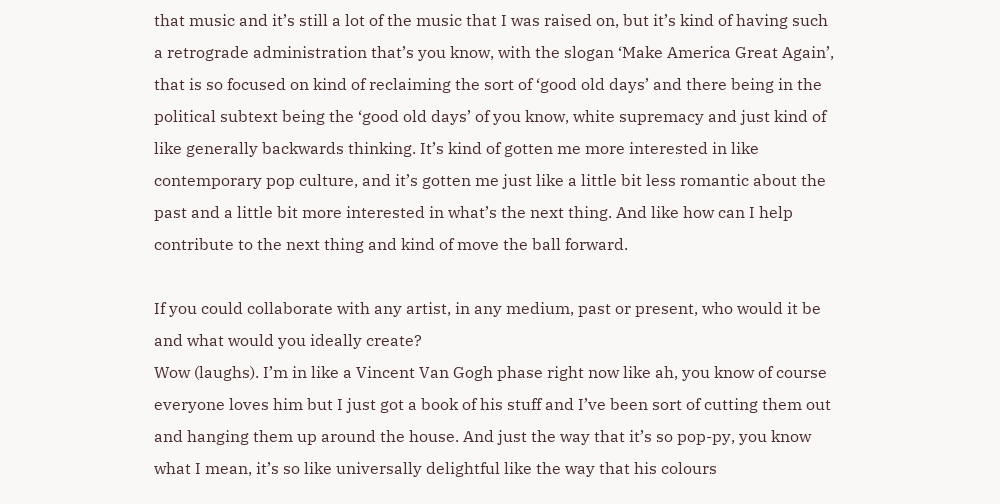that music and it’s still a lot of the music that I was raised on, but it’s kind of having such a retrograde administration that’s you know, with the slogan ‘Make America Great Again’, that is so focused on kind of reclaiming the sort of ‘good old days’ and there being in the political subtext being the ‘good old days’ of you know, white supremacy and just kind of like generally backwards thinking. It’s kind of gotten me more interested in like contemporary pop culture, and it’s gotten me just like a little bit less romantic about the past and a little bit more interested in what’s the next thing. And like how can I help contribute to the next thing and kind of move the ball forward.

If you could collaborate with any artist, in any medium, past or present, who would it be and what would you ideally create?
Wow (laughs). I’m in like a Vincent Van Gogh phase right now like ah, you know of course everyone loves him but I just got a book of his stuff and I’ve been sort of cutting them out and hanging them up around the house. And just the way that it’s so pop-py, you know what I mean, it’s so like universally delightful like the way that his colours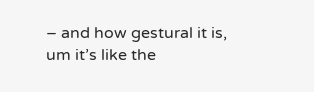– and how gestural it is, um it’s like the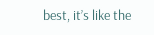best, it’s like the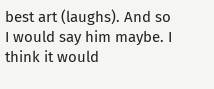best art (laughs). And so I would say him maybe. I think it would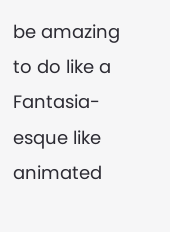be amazing to do like a Fantasia-esque like animated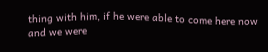thing with him, if he were able to come here now and we were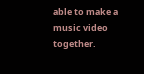able to make a music video together.